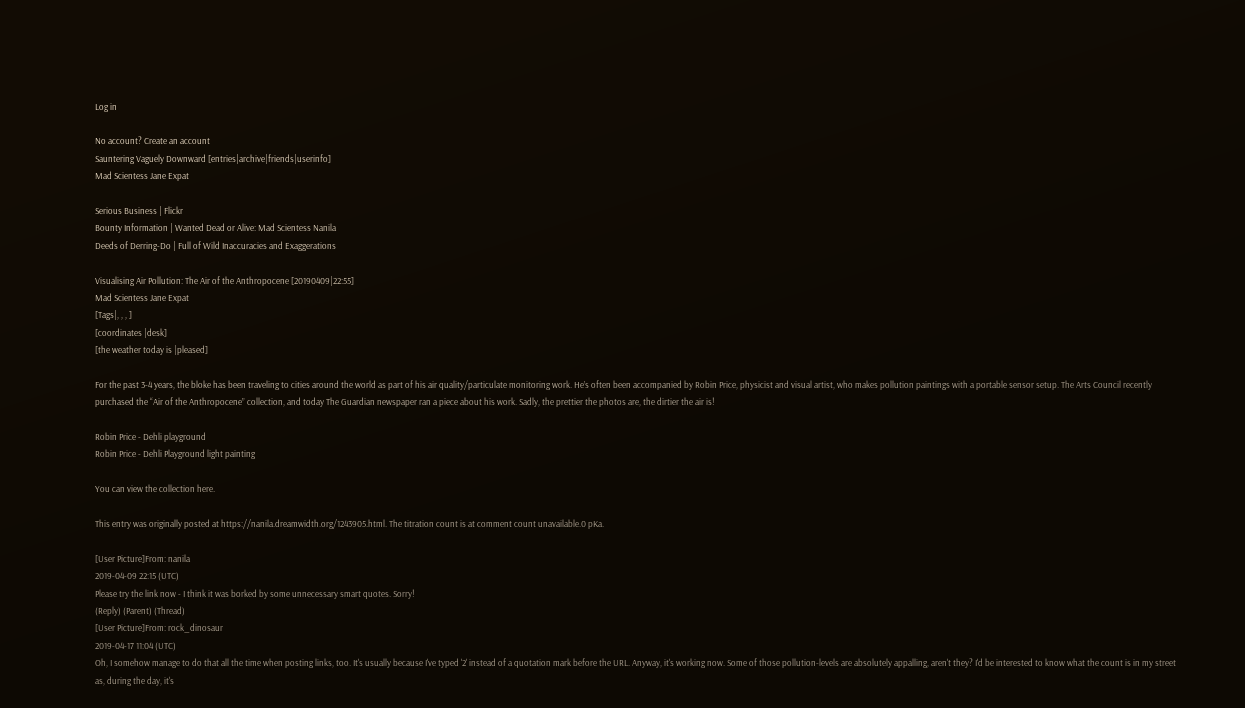Log in

No account? Create an account
Sauntering Vaguely Downward [entries|archive|friends|userinfo]
Mad Scientess Jane Expat

Serious Business | Flickr
Bounty Information | Wanted Dead or Alive: Mad Scientess Nanila
Deeds of Derring-Do | Full of Wild Inaccuracies and Exaggerations

Visualising Air Pollution: The Air of the Anthropocene [20190409|22:55]
Mad Scientess Jane Expat
[Tags|, , , ]
[coordinates |desk]
[the weather today is |pleased]

For the past 3-4 years, the bloke has been traveling to cities around the world as part of his air quality/particulate monitoring work. He’s often been accompanied by Robin Price, physicist and visual artist, who makes pollution paintings with a portable sensor setup. The Arts Council recently purchased the “Air of the Anthropocene” collection, and today The Guardian newspaper ran a piece about his work. Sadly, the prettier the photos are, the dirtier the air is!

Robin Price - Dehli playground
Robin Price - Dehli Playground light painting

You can view the collection here.

This entry was originally posted at https://nanila.dreamwidth.org/1243905.html. The titration count is at comment count unavailable.0 pKa.

[User Picture]From: nanila
2019-04-09 22:15 (UTC)
Please try the link now - I think it was borked by some unnecessary smart quotes. Sorry!
(Reply) (Parent) (Thread)
[User Picture]From: rock_dinosaur
2019-04-17 11:04 (UTC)
Oh, I somehow manage to do that all the time when posting links, too. It's usually because I've typed '2' instead of a quotation mark before the URL. Anyway, it's working now. Some of those pollution-levels are absolutely appalling, aren't they? I'd be interested to know what the count is in my street as, during the day, it's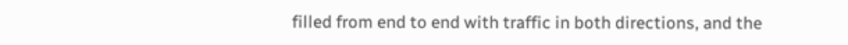filled from end to end with traffic in both directions, and the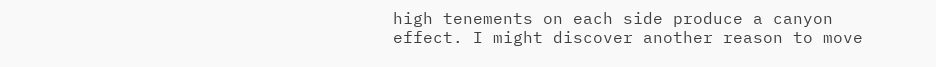high tenements on each side produce a canyon effect. I might discover another reason to move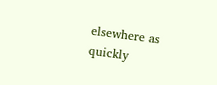elsewhere as quickly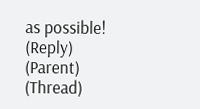as possible!
(Reply) (Parent) (Thread)